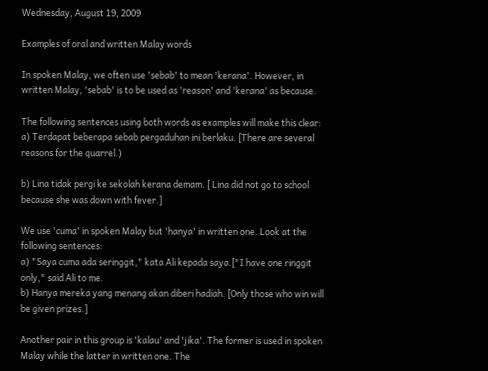Wednesday, August 19, 2009

Examples of oral and written Malay words

In spoken Malay, we often use 'sebab' to mean 'kerana'. However, in written Malay, 'sebab' is to be used as 'reason' and 'kerana' as because.

The following sentences using both words as examples will make this clear:
a) Terdapat beberapa sebab pergaduhan ini berlaku. [There are several reasons for the quarrel.)

b) Lina tidak pergi ke sekolah kerana demam. [ Lina did not go to school because she was down with fever.]

We use 'cuma' in spoken Malay but 'hanya' in written one. Look at the following sentences:
a) "Saya cuma ada seringgit," kata Ali kepada saya.["I have one ringgit only," said Ali to me.
b) Hanya mereka yang menang akan diberi hadiah. [Only those who win will be given prizes.]

Another pair in this group is 'kalau' and 'jika'. The former is used in spoken Malay while the latter in written one. The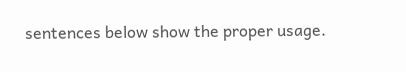sentences below show the proper usage.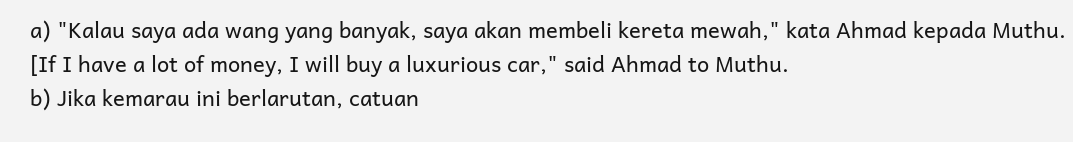a) "Kalau saya ada wang yang banyak, saya akan membeli kereta mewah," kata Ahmad kepada Muthu. [If I have a lot of money, I will buy a luxurious car," said Ahmad to Muthu.
b) Jika kemarau ini berlarutan, catuan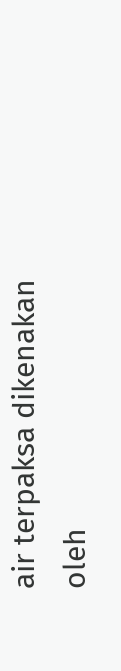air terpaksa dikenakan oleh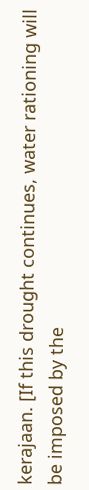kerajaan. [If this drought continues, water rationing will be imposed by the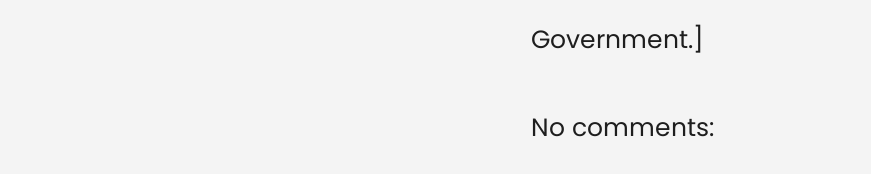Government.]

No comments: